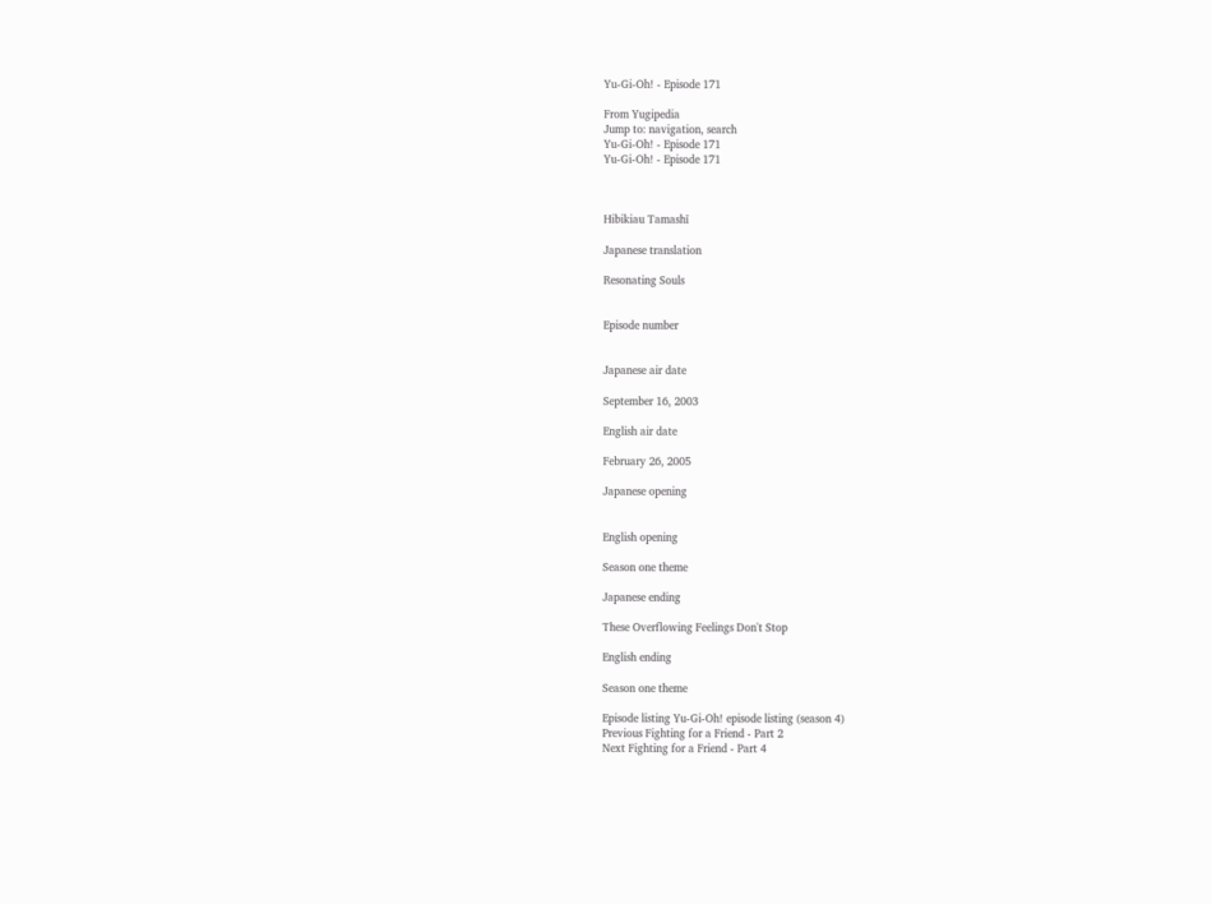Yu-Gi-Oh! - Episode 171

From Yugipedia
Jump to: navigation, search
Yu-Gi-Oh! - Episode 171
Yu-Gi-Oh! - Episode 171



Hibikiau Tamashī

Japanese translation

Resonating Souls


Episode number


Japanese air date

September 16, 2003

English air date

February 26, 2005

Japanese opening


English opening

Season one theme

Japanese ending

These Overflowing Feelings Don't Stop

English ending

Season one theme

Episode listing Yu-Gi-Oh! episode listing (season 4)
Previous Fighting for a Friend - Part 2
Next Fighting for a Friend - Part 4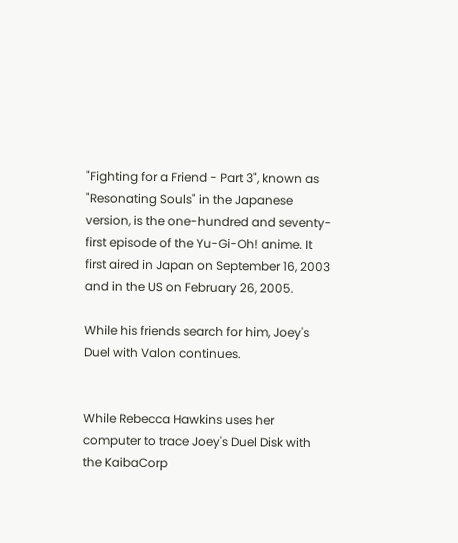"Fighting for a Friend - Part 3", known as "Resonating Souls" in the Japanese version, is the one-hundred and seventy-first episode of the Yu-Gi-Oh! anime. It first aired in Japan on September 16, 2003 and in the US on February 26, 2005.

While his friends search for him, Joey's Duel with Valon continues.


While Rebecca Hawkins uses her computer to trace Joey's Duel Disk with the KaibaCorp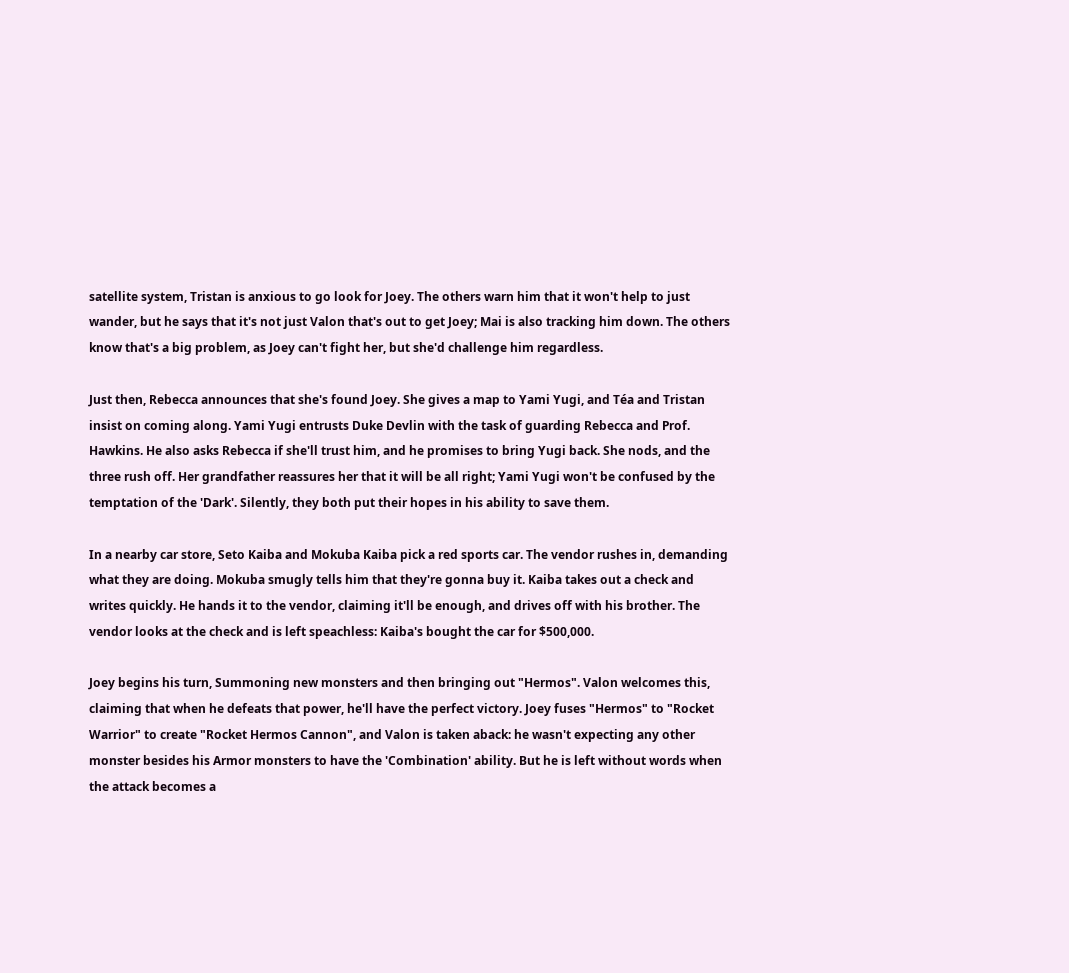satellite system, Tristan is anxious to go look for Joey. The others warn him that it won't help to just wander, but he says that it's not just Valon that's out to get Joey; Mai is also tracking him down. The others know that's a big problem, as Joey can't fight her, but she'd challenge him regardless.

Just then, Rebecca announces that she's found Joey. She gives a map to Yami Yugi, and Téa and Tristan insist on coming along. Yami Yugi entrusts Duke Devlin with the task of guarding Rebecca and Prof. Hawkins. He also asks Rebecca if she'll trust him, and he promises to bring Yugi back. She nods, and the three rush off. Her grandfather reassures her that it will be all right; Yami Yugi won't be confused by the temptation of the 'Dark'. Silently, they both put their hopes in his ability to save them.

In a nearby car store, Seto Kaiba and Mokuba Kaiba pick a red sports car. The vendor rushes in, demanding what they are doing. Mokuba smugly tells him that they're gonna buy it. Kaiba takes out a check and writes quickly. He hands it to the vendor, claiming it'll be enough, and drives off with his brother. The vendor looks at the check and is left speachless: Kaiba's bought the car for $500,000.

Joey begins his turn, Summoning new monsters and then bringing out "Hermos". Valon welcomes this, claiming that when he defeats that power, he'll have the perfect victory. Joey fuses "Hermos" to "Rocket Warrior" to create "Rocket Hermos Cannon", and Valon is taken aback: he wasn't expecting any other monster besides his Armor monsters to have the 'Combination' ability. But he is left without words when the attack becomes a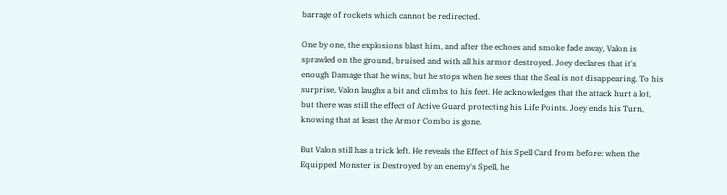barrage of rockets which cannot be redirected.

One by one, the explosions blast him, and after the echoes and smoke fade away, Valon is sprawled on the ground, bruised and with all his armor destroyed. Joey declares that it's enough Damage that he wins, but he stops when he sees that the Seal is not disappearing. To his surprise, Valon laughs a bit and climbs to his feet. He acknowledges that the attack hurt a lot, but there was still the effect of Active Guard protecting his Life Points. Joey ends his Turn, knowing that at least the Armor Combo is gone.

But Valon still has a trick left. He reveals the Effect of his Spell Card from before: when the Equipped Monster is Destroyed by an enemy's Spell, he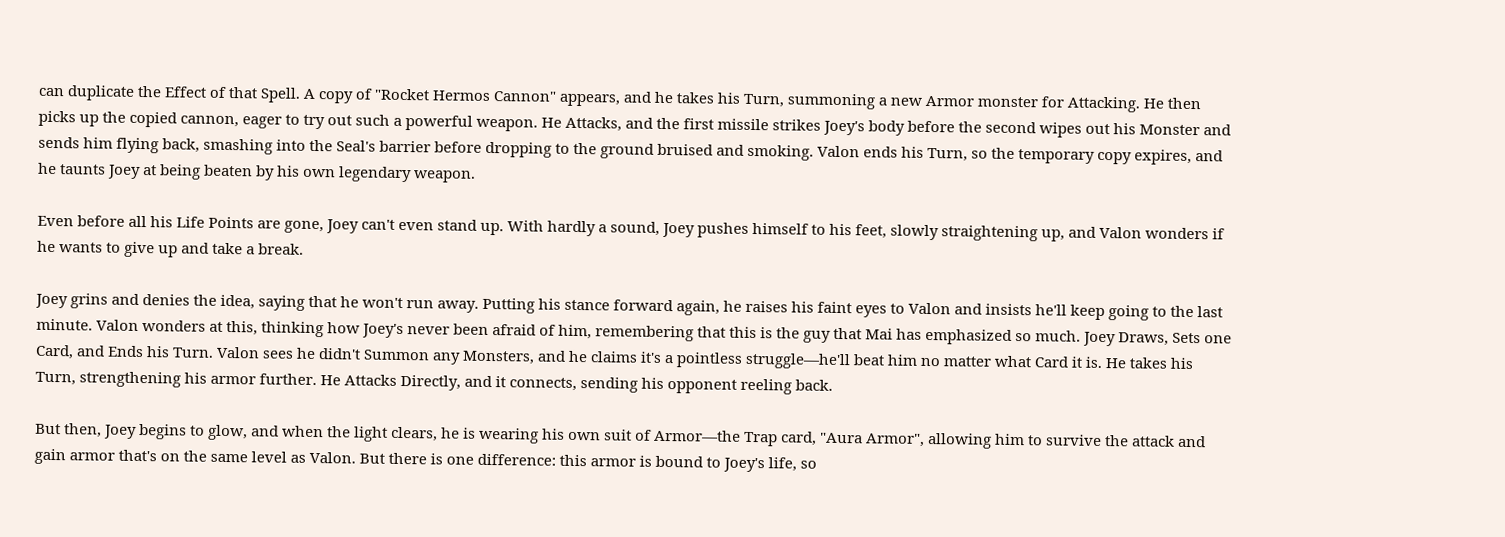can duplicate the Effect of that Spell. A copy of "Rocket Hermos Cannon" appears, and he takes his Turn, summoning a new Armor monster for Attacking. He then picks up the copied cannon, eager to try out such a powerful weapon. He Attacks, and the first missile strikes Joey's body before the second wipes out his Monster and sends him flying back, smashing into the Seal's barrier before dropping to the ground bruised and smoking. Valon ends his Turn, so the temporary copy expires, and he taunts Joey at being beaten by his own legendary weapon.

Even before all his Life Points are gone, Joey can't even stand up. With hardly a sound, Joey pushes himself to his feet, slowly straightening up, and Valon wonders if he wants to give up and take a break.

Joey grins and denies the idea, saying that he won't run away. Putting his stance forward again, he raises his faint eyes to Valon and insists he'll keep going to the last minute. Valon wonders at this, thinking how Joey's never been afraid of him, remembering that this is the guy that Mai has emphasized so much. Joey Draws, Sets one Card, and Ends his Turn. Valon sees he didn't Summon any Monsters, and he claims it's a pointless struggle—he'll beat him no matter what Card it is. He takes his Turn, strengthening his armor further. He Attacks Directly, and it connects, sending his opponent reeling back.

But then, Joey begins to glow, and when the light clears, he is wearing his own suit of Armor—the Trap card, "Aura Armor", allowing him to survive the attack and gain armor that's on the same level as Valon. But there is one difference: this armor is bound to Joey's life, so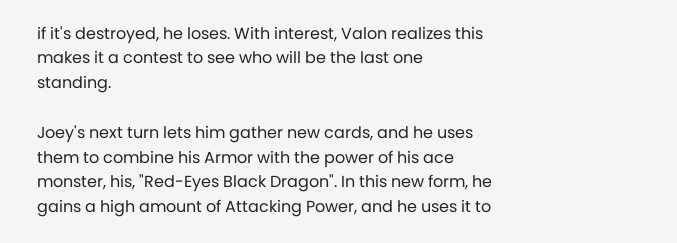if it's destroyed, he loses. With interest, Valon realizes this makes it a contest to see who will be the last one standing.

Joey's next turn lets him gather new cards, and he uses them to combine his Armor with the power of his ace monster, his, "Red-Eyes Black Dragon". In this new form, he gains a high amount of Attacking Power, and he uses it to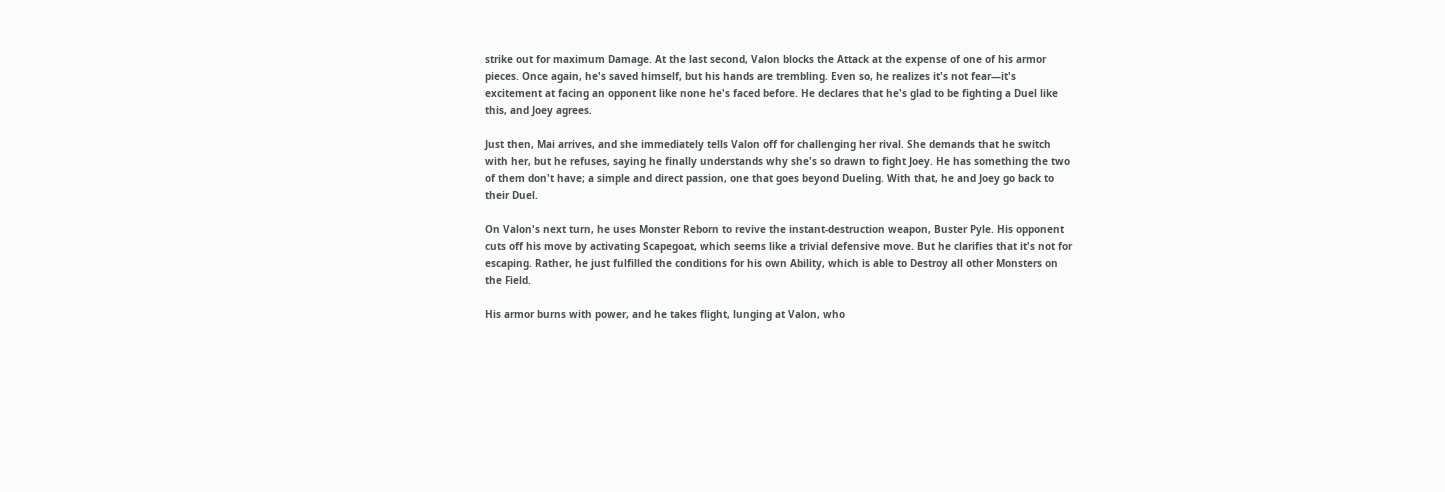strike out for maximum Damage. At the last second, Valon blocks the Attack at the expense of one of his armor pieces. Once again, he's saved himself, but his hands are trembling. Even so, he realizes it's not fear—it's excitement at facing an opponent like none he's faced before. He declares that he's glad to be fighting a Duel like this, and Joey agrees.

Just then, Mai arrives, and she immediately tells Valon off for challenging her rival. She demands that he switch with her, but he refuses, saying he finally understands why she's so drawn to fight Joey. He has something the two of them don't have; a simple and direct passion, one that goes beyond Dueling. With that, he and Joey go back to their Duel.

On Valon's next turn, he uses Monster Reborn to revive the instant-destruction weapon, Buster Pyle. His opponent cuts off his move by activating Scapegoat, which seems like a trivial defensive move. But he clarifies that it's not for escaping. Rather, he just fulfilled the conditions for his own Ability, which is able to Destroy all other Monsters on the Field.

His armor burns with power, and he takes flight, lunging at Valon, who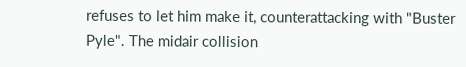refuses to let him make it, counterattacking with "Buster Pyle". The midair collision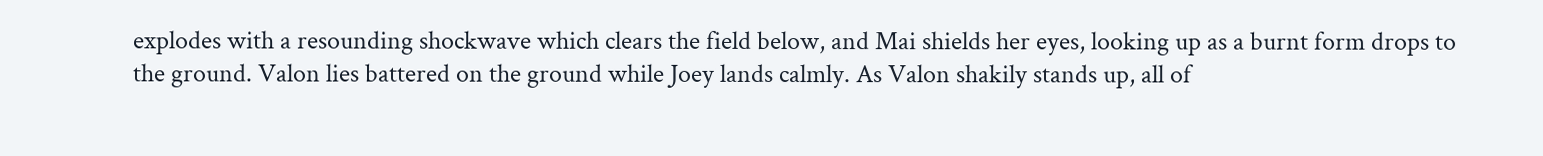explodes with a resounding shockwave which clears the field below, and Mai shields her eyes, looking up as a burnt form drops to the ground. Valon lies battered on the ground while Joey lands calmly. As Valon shakily stands up, all of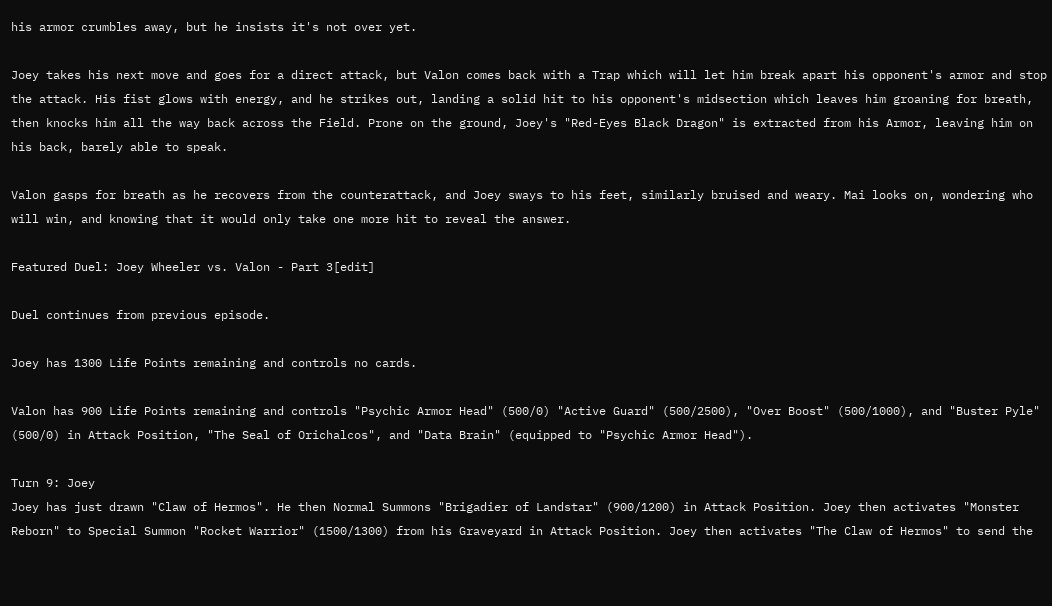his armor crumbles away, but he insists it's not over yet.

Joey takes his next move and goes for a direct attack, but Valon comes back with a Trap which will let him break apart his opponent's armor and stop the attack. His fist glows with energy, and he strikes out, landing a solid hit to his opponent's midsection which leaves him groaning for breath, then knocks him all the way back across the Field. Prone on the ground, Joey's "Red-Eyes Black Dragon" is extracted from his Armor, leaving him on his back, barely able to speak.

Valon gasps for breath as he recovers from the counterattack, and Joey sways to his feet, similarly bruised and weary. Mai looks on, wondering who will win, and knowing that it would only take one more hit to reveal the answer.

Featured Duel: Joey Wheeler vs. Valon - Part 3[edit]

Duel continues from previous episode.

Joey has 1300 Life Points remaining and controls no cards.

Valon has 900 Life Points remaining and controls "Psychic Armor Head" (500/0) "Active Guard" (500/2500), "Over Boost" (500/1000), and "Buster Pyle" (500/0) in Attack Position, "The Seal of Orichalcos", and "Data Brain" (equipped to "Psychic Armor Head").

Turn 9: Joey
Joey has just drawn "Claw of Hermos". He then Normal Summons "Brigadier of Landstar" (900/1200) in Attack Position. Joey then activates "Monster Reborn" to Special Summon "Rocket Warrior" (1500/1300) from his Graveyard in Attack Position. Joey then activates "The Claw of Hermos" to send the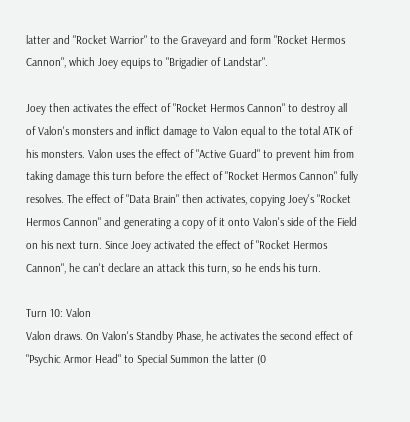latter and "Rocket Warrior" to the Graveyard and form "Rocket Hermos Cannon", which Joey equips to "Brigadier of Landstar".

Joey then activates the effect of "Rocket Hermos Cannon" to destroy all of Valon's monsters and inflict damage to Valon equal to the total ATK of his monsters. Valon uses the effect of "Active Guard" to prevent him from taking damage this turn before the effect of "Rocket Hermos Cannon" fully resolves. The effect of "Data Brain" then activates, copying Joey's "Rocket Hermos Cannon" and generating a copy of it onto Valon's side of the Field on his next turn. Since Joey activated the effect of "Rocket Hermos Cannon", he can't declare an attack this turn, so he ends his turn.

Turn 10: Valon
Valon draws. On Valon's Standby Phase, he activates the second effect of "Psychic Armor Head" to Special Summon the latter (0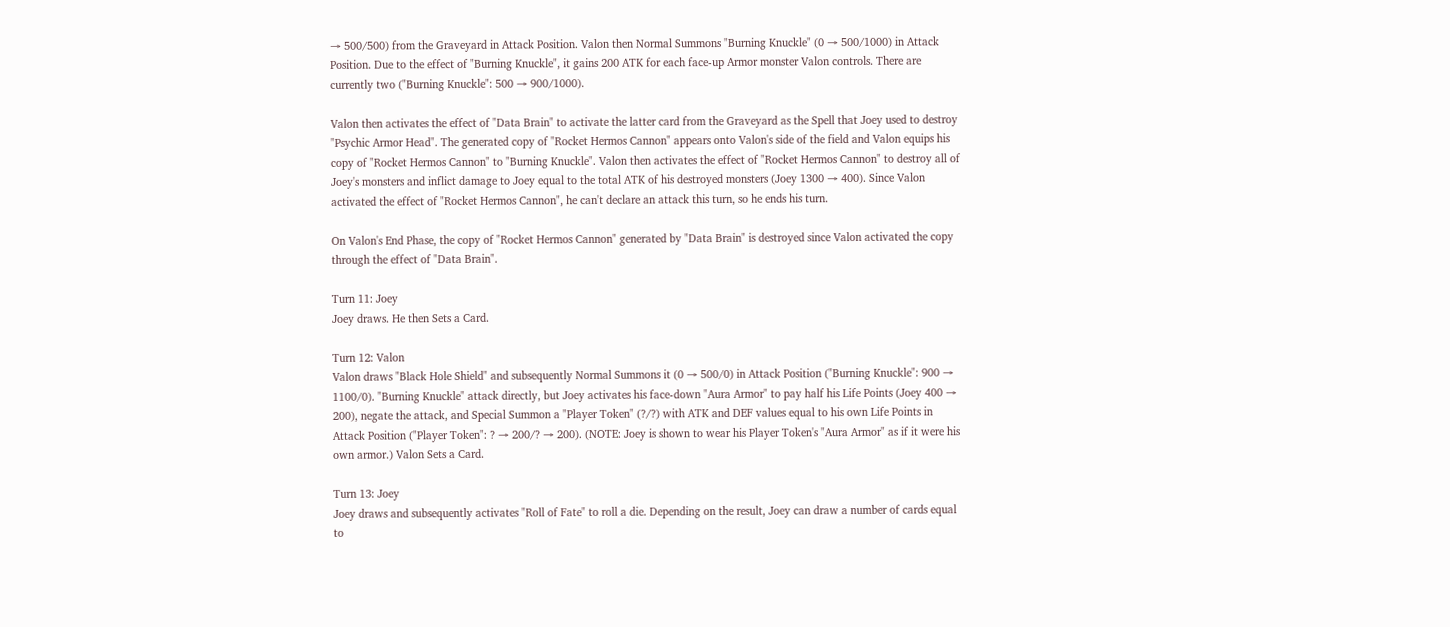→ 500/500) from the Graveyard in Attack Position. Valon then Normal Summons "Burning Knuckle" (0 → 500/1000) in Attack Position. Due to the effect of "Burning Knuckle", it gains 200 ATK for each face-up Armor monster Valon controls. There are currently two ("Burning Knuckle": 500 → 900/1000).

Valon then activates the effect of "Data Brain" to activate the latter card from the Graveyard as the Spell that Joey used to destroy "Psychic Armor Head". The generated copy of "Rocket Hermos Cannon" appears onto Valon's side of the field and Valon equips his copy of "Rocket Hermos Cannon" to "Burning Knuckle". Valon then activates the effect of "Rocket Hermos Cannon" to destroy all of Joey's monsters and inflict damage to Joey equal to the total ATK of his destroyed monsters (Joey 1300 → 400). Since Valon activated the effect of "Rocket Hermos Cannon", he can't declare an attack this turn, so he ends his turn.

On Valon's End Phase, the copy of "Rocket Hermos Cannon" generated by "Data Brain" is destroyed since Valon activated the copy through the effect of "Data Brain".

Turn 11: Joey
Joey draws. He then Sets a Card.

Turn 12: Valon
Valon draws "Black Hole Shield" and subsequently Normal Summons it (0 → 500/0) in Attack Position ("Burning Knuckle": 900 → 1100/0). "Burning Knuckle" attack directly, but Joey activates his face-down "Aura Armor" to pay half his Life Points (Joey 400 → 200), negate the attack, and Special Summon a "Player Token" (?/?) with ATK and DEF values equal to his own Life Points in Attack Position ("Player Token": ? → 200/? → 200). (NOTE: Joey is shown to wear his Player Token's "Aura Armor" as if it were his own armor.) Valon Sets a Card.

Turn 13: Joey
Joey draws and subsequently activates "Roll of Fate" to roll a die. Depending on the result, Joey can draw a number of cards equal to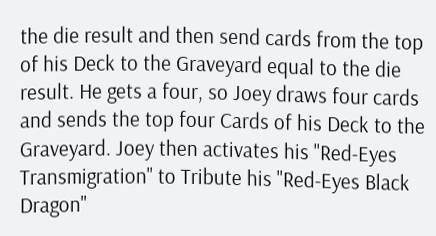the die result and then send cards from the top of his Deck to the Graveyard equal to the die result. He gets a four, so Joey draws four cards and sends the top four Cards of his Deck to the Graveyard. Joey then activates his "Red-Eyes Transmigration" to Tribute his "Red-Eyes Black Dragon"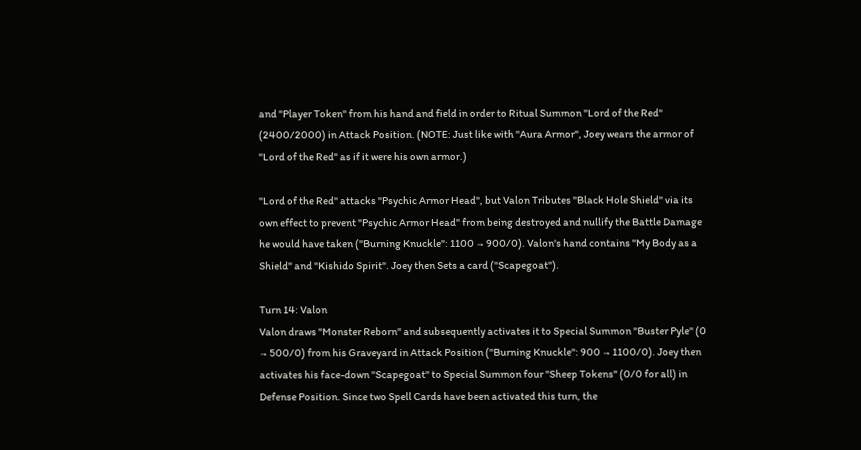and "Player Token" from his hand and field in order to Ritual Summon "Lord of the Red" (2400/2000) in Attack Position. (NOTE: Just like with "Aura Armor", Joey wears the armor of "Lord of the Red" as if it were his own armor.)

"Lord of the Red" attacks "Psychic Armor Head", but Valon Tributes "Black Hole Shield" via its own effect to prevent "Psychic Armor Head" from being destroyed and nullify the Battle Damage he would have taken ("Burning Knuckle": 1100 → 900/0). Valon's hand contains "My Body as a Shield" and "Kishido Spirit". Joey then Sets a card ("Scapegoat").

Turn 14: Valon
Valon draws "Monster Reborn" and subsequently activates it to Special Summon "Buster Pyle" (0 → 500/0) from his Graveyard in Attack Position ("Burning Knuckle": 900 → 1100/0). Joey then activates his face-down "Scapegoat" to Special Summon four "Sheep Tokens" (0/0 for all) in Defense Position. Since two Spell Cards have been activated this turn, the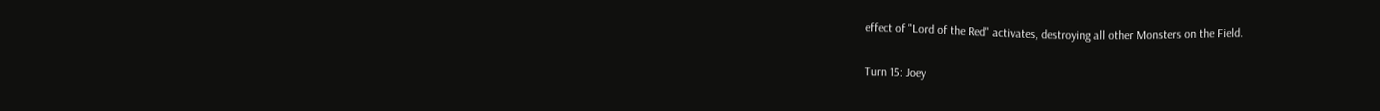effect of "Lord of the Red" activates, destroying all other Monsters on the Field.

Turn 15: Joey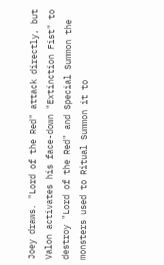Joey draws. "Lord of the Red" attack directly, but Valon activates his face-down "Extinction Fist" to destroy "Lord of the Red" and Special Summon the monsters used to Ritual Summon it to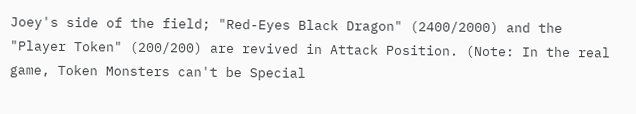Joey's side of the field; "Red-Eyes Black Dragon" (2400/2000) and the "Player Token" (200/200) are revived in Attack Position. (Note: In the real game, Token Monsters can't be Special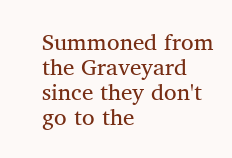Summoned from the Graveyard since they don't go to the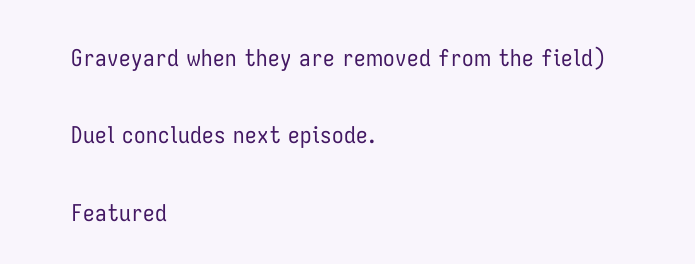Graveyard when they are removed from the field)

Duel concludes next episode.

Featured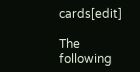cards[edit]

The following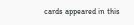cards appeared in this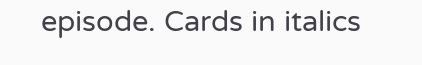episode. Cards in italics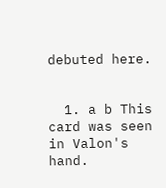debuted here.


  1. a b This card was seen in Valon's hand.